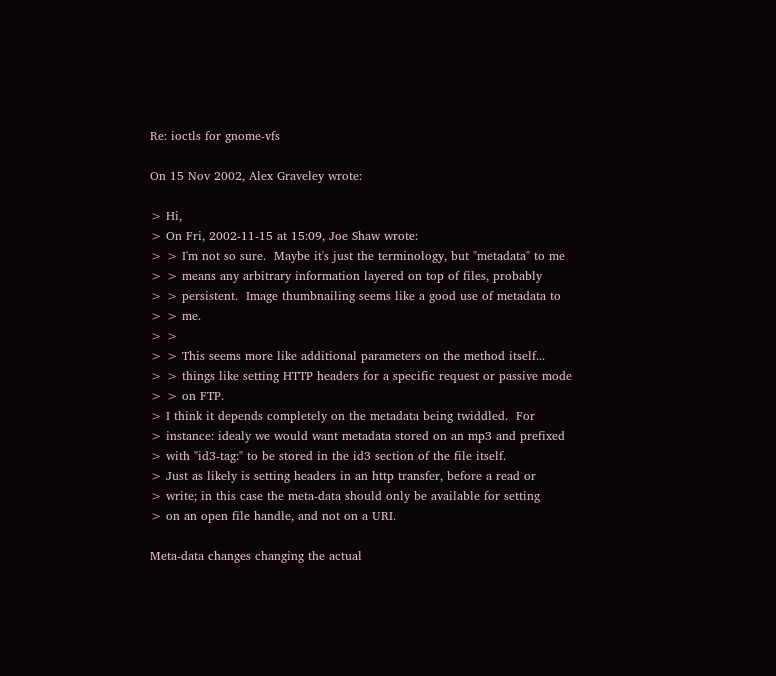Re: ioctls for gnome-vfs

On 15 Nov 2002, Alex Graveley wrote:

> Hi,
> On Fri, 2002-11-15 at 15:09, Joe Shaw wrote:
> > I'm not so sure.  Maybe it's just the terminology, but "metadata" to me
> > means any arbitrary information layered on top of files, probably
> > persistent.  Image thumbnailing seems like a good use of metadata to
> > me.
> >
> > This seems more like additional parameters on the method itself...
> > things like setting HTTP headers for a specific request or passive mode
> > on FTP.
> I think it depends completely on the metadata being twiddled.  For
> instance: idealy we would want metadata stored on an mp3 and prefixed
> with "id3-tag:" to be stored in the id3 section of the file itself.
> Just as likely is setting headers in an http transfer, before a read or
> write; in this case the meta-data should only be available for setting
> on an open file handle, and not on a URI.

Meta-data changes changing the actual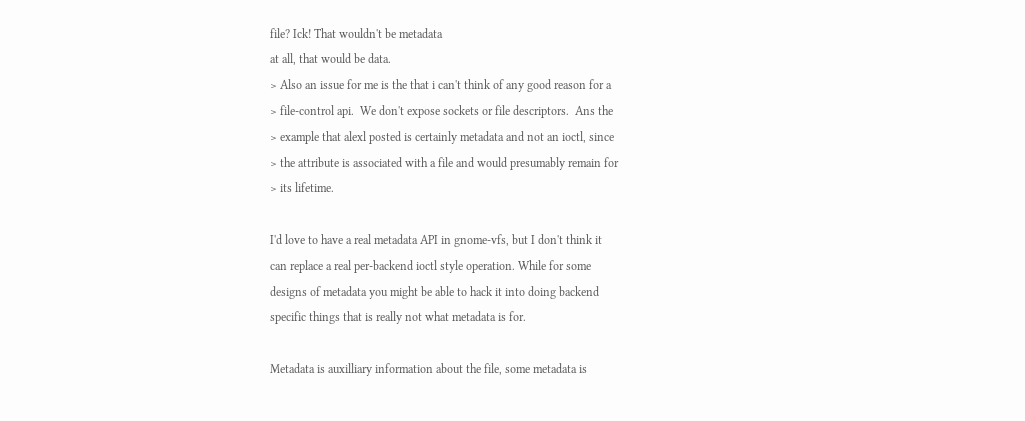file? Ick! That wouldn't be metadata
at all, that would be data.
> Also an issue for me is the that i can't think of any good reason for a
> file-control api.  We don't expose sockets or file descriptors.  Ans the
> example that alexl posted is certainly metadata and not an ioctl, since
> the attribute is associated with a file and would presumably remain for
> its lifetime.

I'd love to have a real metadata API in gnome-vfs, but I don't think it
can replace a real per-backend ioctl style operation. While for some
designs of metadata you might be able to hack it into doing backend
specific things that is really not what metadata is for.

Metadata is auxilliary information about the file, some metadata is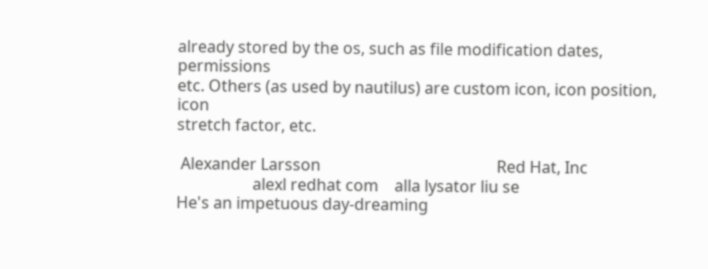already stored by the os, such as file modification dates, permissions
etc. Others (as used by nautilus) are custom icon, icon position, icon
stretch factor, etc.

 Alexander Larsson                                            Red Hat, Inc
                   alexl redhat com    alla lysator liu se
He's an impetuous day-dreaming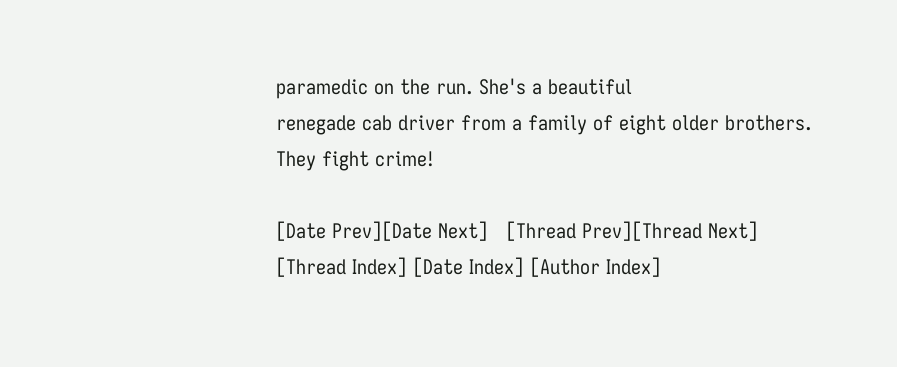paramedic on the run. She's a beautiful
renegade cab driver from a family of eight older brothers. They fight crime!

[Date Prev][Date Next]   [Thread Prev][Thread Next]   [Thread Index] [Date Index] [Author Index]